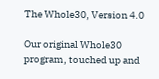The Whole30, Version 4.0

Our original Whole30 program, touched up and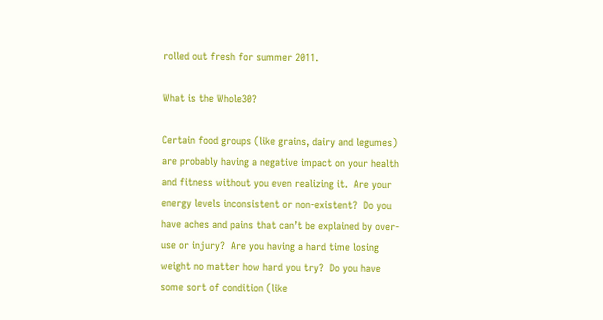rolled out fresh for summer 2011.

What is the Whole30?

Certain food groups (like grains, dairy and legumes) are probably having a negative impact on your health and fitness without you even realizing it.  Are your energy levels inconsistent or non-existent?  Do you have aches and pains that can’t be explained by over-use or injury?  Are you having a hard time losing weight no matter how hard you try?  Do you have some sort of condition (like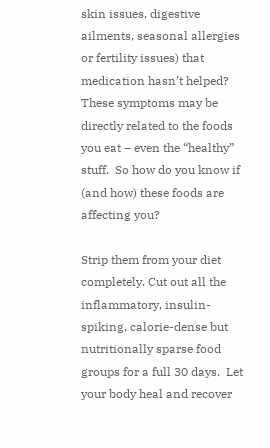skin issues, digestive ailments, seasonal allergies or fertility issues) that medication hasn’t helped?  These symptoms may be directly related to the foods you eat – even the “healthy” stuff.  So how do you know if (and how) these foods are affecting you?

Strip them from your diet completely. Cut out all the inflammatory, insulin-spiking, calorie-dense but nutritionally sparse food groups for a full 30 days.  Let your body heal and recover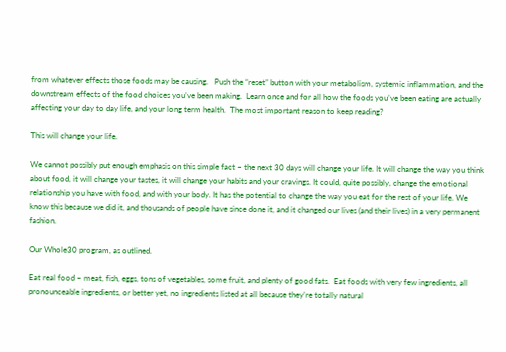from whatever effects those foods may be causing.   Push the “reset” button with your metabolism, systemic inflammation, and the downstream effects of the food choices you’ve been making.  Learn once and for all how the foods you’ve been eating are actually affecting your day to day life, and your long term health.  The most important reason to keep reading?

This will change your life.

We cannot possibly put enough emphasis on this simple fact – the next 30 days will change your life. It will change the way you think about food, it will change your tastes, it will change your habits and your cravings. It could, quite possibly, change the emotional relationship you have with food, and with your body. It has the potential to change the way you eat for the rest of your life. We know this because we did it, and thousands of people have since done it, and it changed our lives (and their lives) in a very permanent fashion.

Our Whole30 program, as outlined.

Eat real food – meat, fish, eggs, tons of vegetables, some fruit, and plenty of good fats.  Eat foods with very few ingredients, all pronounceable ingredients, or better yet, no ingredients listed at all because they’re totally natural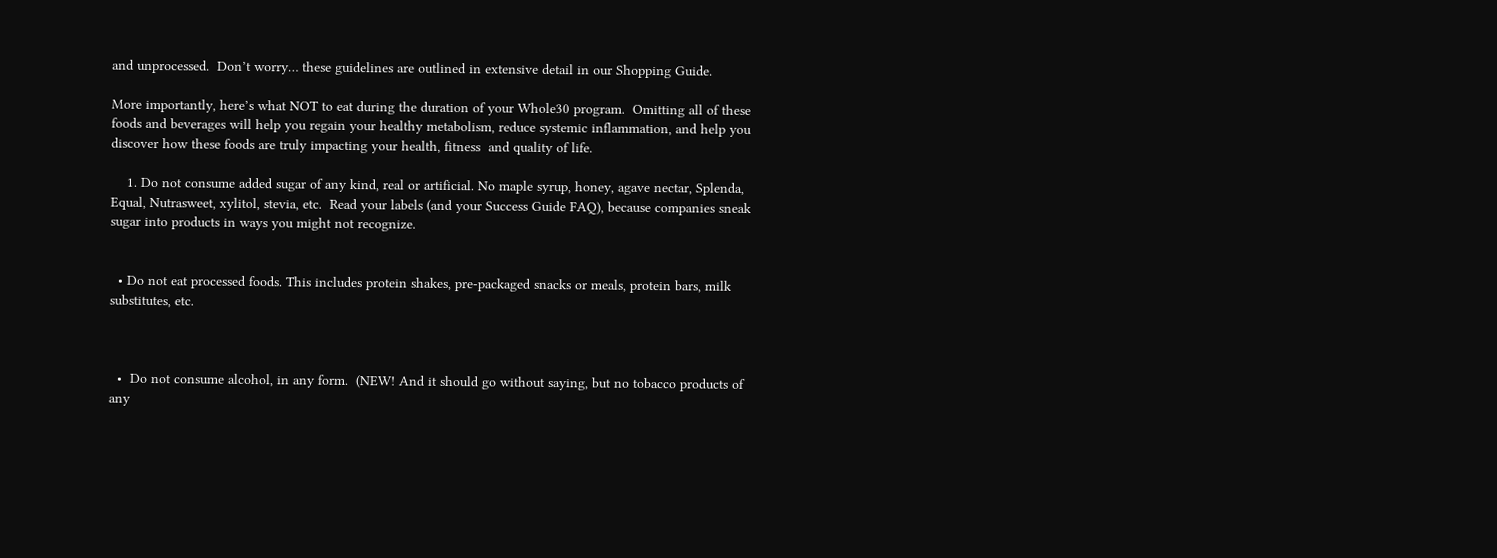and unprocessed.  Don’t worry… these guidelines are outlined in extensive detail in our Shopping Guide.

More importantly, here’s what NOT to eat during the duration of your Whole30 program.  Omitting all of these foods and beverages will help you regain your healthy metabolism, reduce systemic inflammation, and help you discover how these foods are truly impacting your health, fitness  and quality of life.

    1. Do not consume added sugar of any kind, real or artificial. No maple syrup, honey, agave nectar, Splenda, Equal, Nutrasweet, xylitol, stevia, etc.  Read your labels (and your Success Guide FAQ), because companies sneak sugar into products in ways you might not recognize.


  • Do not eat processed foods. This includes protein shakes, pre-packaged snacks or meals, protein bars, milk substitutes, etc.



  •  Do not consume alcohol, in any form.  (NEW! And it should go without saying, but no tobacco products of any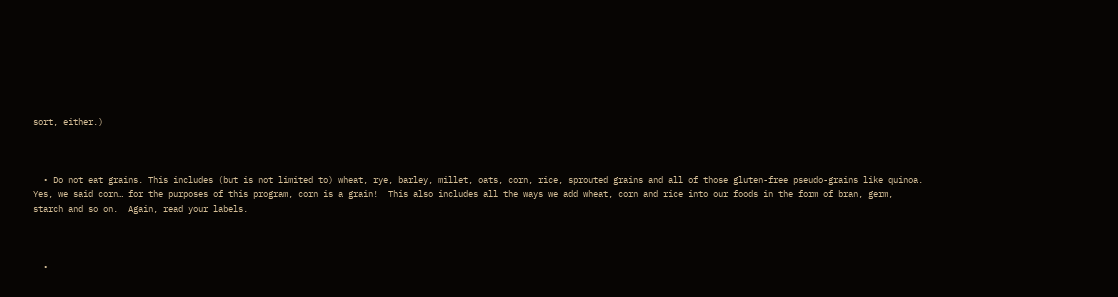sort, either.)



  • Do not eat grains. This includes (but is not limited to) wheat, rye, barley, millet, oats, corn, rice, sprouted grains and all of those gluten-free pseudo-grains like quinoa.  Yes, we said corn… for the purposes of this program, corn is a grain!  This also includes all the ways we add wheat, corn and rice into our foods in the form of bran, germ, starch and so on.  Again, read your labels.



  •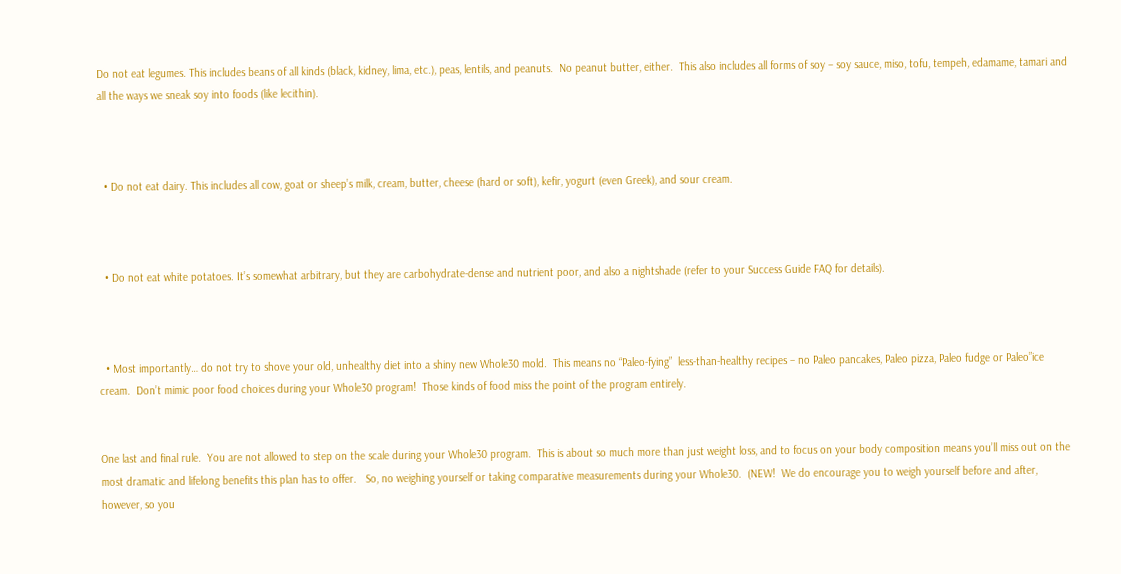Do not eat legumes. This includes beans of all kinds (black, kidney, lima, etc.), peas, lentils, and peanuts.  No peanut butter, either.  This also includes all forms of soy – soy sauce, miso, tofu, tempeh, edamame, tamari and all the ways we sneak soy into foods (like lecithin).



  • Do not eat dairy. This includes all cow, goat or sheep’s milk, cream, butter, cheese (hard or soft), kefir, yogurt (even Greek), and sour cream.



  • Do not eat white potatoes. It’s somewhat arbitrary, but they are carbohydrate-dense and nutrient poor, and also a nightshade (refer to your Success Guide FAQ for details).



  • Most importantly… do not try to shove your old, unhealthy diet into a shiny new Whole30 mold.  This means no “Paleo-fying”  less-than-healthy recipes – no Paleo pancakes, Paleo pizza, Paleo fudge or Paleo”ice cream.  Don’t mimic poor food choices during your Whole30 program!  Those kinds of food miss the point of the program entirely.


One last and final rule.  You are not allowed to step on the scale during your Whole30 program.  This is about so much more than just weight loss, and to focus on your body composition means you’ll miss out on the most dramatic and lifelong benefits this plan has to offer.   So, no weighing yourself or taking comparative measurements during your Whole30.  (NEW!  We do encourage you to weigh yourself before and after, however, so you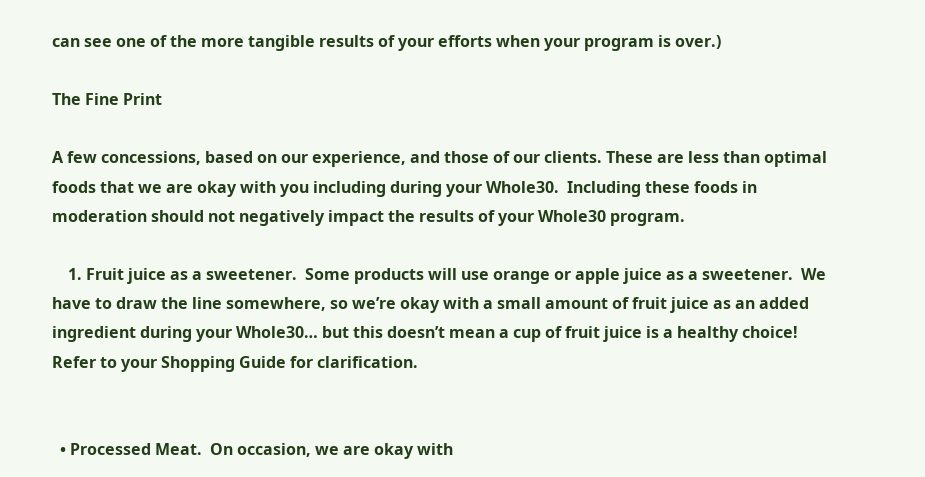can see one of the more tangible results of your efforts when your program is over.)

The Fine Print

A few concessions, based on our experience, and those of our clients. These are less than optimal foods that we are okay with you including during your Whole30.  Including these foods in moderation should not negatively impact the results of your Whole30 program.

    1. Fruit juice as a sweetener.  Some products will use orange or apple juice as a sweetener.  We have to draw the line somewhere, so we’re okay with a small amount of fruit juice as an added ingredient during your Whole30… but this doesn’t mean a cup of fruit juice is a healthy choice!  Refer to your Shopping Guide for clarification.


  • Processed Meat.  On occasion, we are okay with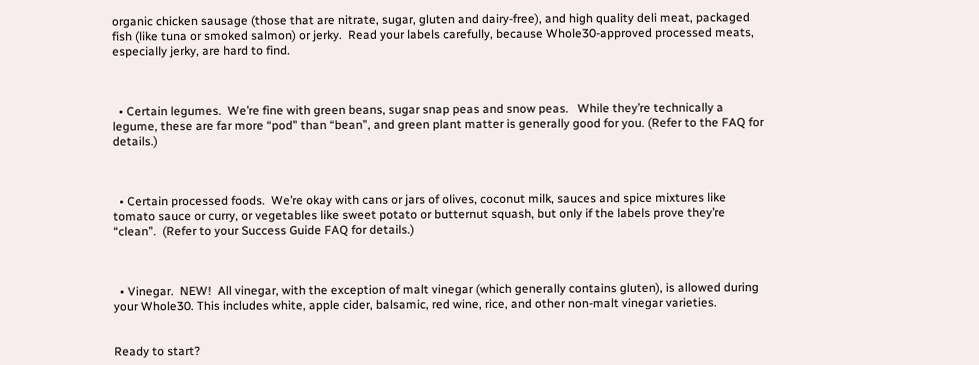organic chicken sausage (those that are nitrate, sugar, gluten and dairy-free), and high quality deli meat, packaged fish (like tuna or smoked salmon) or jerky.  Read your labels carefully, because Whole30-approved processed meats, especially jerky, are hard to find.



  • Certain legumes.  We’re fine with green beans, sugar snap peas and snow peas.   While they’re technically a legume, these are far more “pod” than “bean”, and green plant matter is generally good for you. (Refer to the FAQ for details.)



  • Certain processed foods.  We’re okay with cans or jars of olives, coconut milk, sauces and spice mixtures like tomato sauce or curry, or vegetables like sweet potato or butternut squash, but only if the labels prove they’re “clean”.  (Refer to your Success Guide FAQ for details.)



  • Vinegar.  NEW!  All vinegar, with the exception of malt vinegar (which generally contains gluten), is allowed during your Whole30. This includes white, apple cider, balsamic, red wine, rice, and other non-malt vinegar varieties.


Ready to start?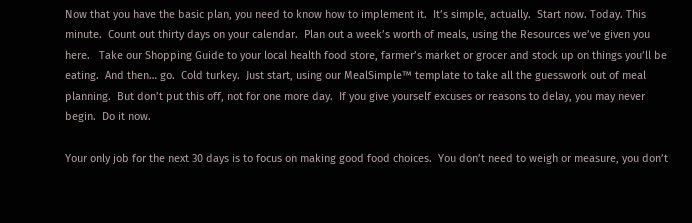Now that you have the basic plan, you need to know how to implement it.  It’s simple, actually.  Start now. Today. This minute.  Count out thirty days on your calendar.  Plan out a week’s worth of meals, using the Resources we’ve given you here.   Take our Shopping Guide to your local health food store, farmer’s market or grocer and stock up on things you’ll be eating.  And then… go.  Cold turkey.  Just start, using our MealSimple™ template to take all the guesswork out of meal planning.  But don’t put this off, not for one more day.  If you give yourself excuses or reasons to delay, you may never begin.  Do it now.

Your only job for the next 30 days is to focus on making good food choices.  You don’t need to weigh or measure, you don’t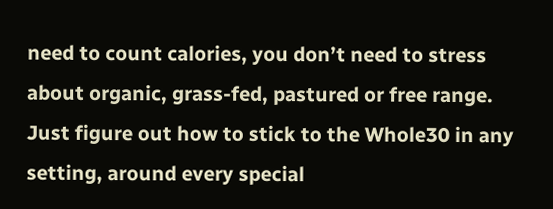need to count calories, you don’t need to stress about organic, grass-fed, pastured or free range.  Just figure out how to stick to the Whole30 in any setting, around every special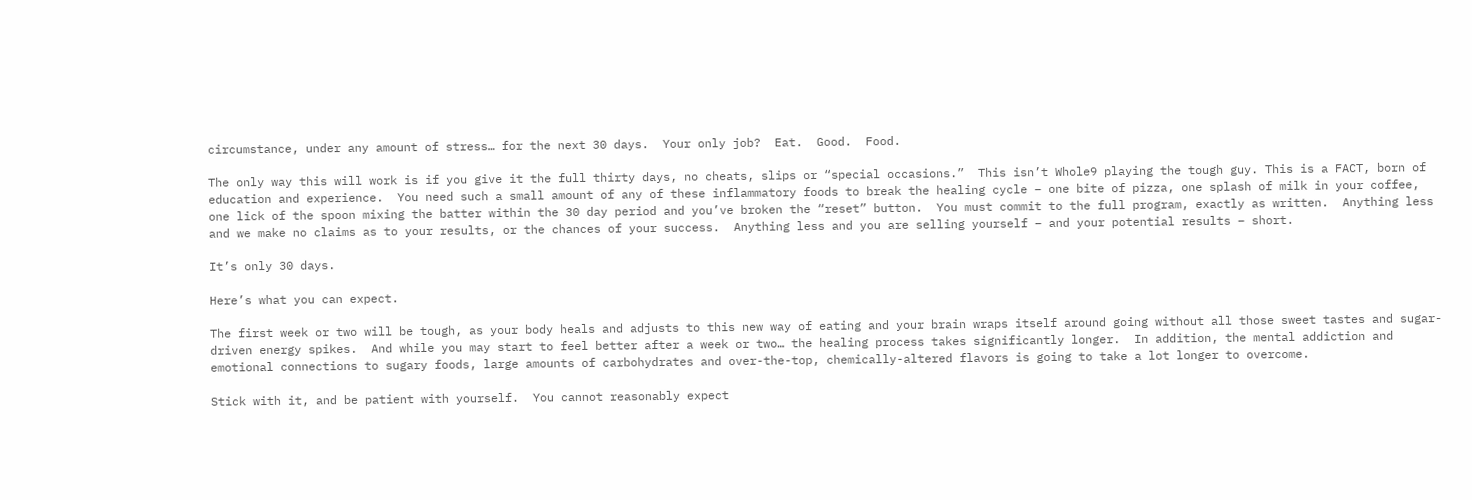circumstance, under any amount of stress… for the next 30 days.  Your only job?  Eat.  Good.  Food.

The only way this will work is if you give it the full thirty days, no cheats, slips or “special occasions.”  This isn’t Whole9 playing the tough guy. This is a FACT, born of education and experience.  You need such a small amount of any of these inflammatory foods to break the healing cycle – one bite of pizza, one splash of milk in your coffee, one lick of the spoon mixing the batter within the 30 day period and you’ve broken the “reset” button.  You must commit to the full program, exactly as written.  Anything less and we make no claims as to your results, or the chances of your success.  Anything less and you are selling yourself – and your potential results – short.

It’s only 30 days.

Here’s what you can expect.

The first week or two will be tough, as your body heals and adjusts to this new way of eating and your brain wraps itself around going without all those sweet tastes and sugar-driven energy spikes.  And while you may start to feel better after a week or two… the healing process takes significantly longer.  In addition, the mental addiction and emotional connections to sugary foods, large amounts of carbohydrates and over-the-top, chemically-altered flavors is going to take a lot longer to overcome.

Stick with it, and be patient with yourself.  You cannot reasonably expect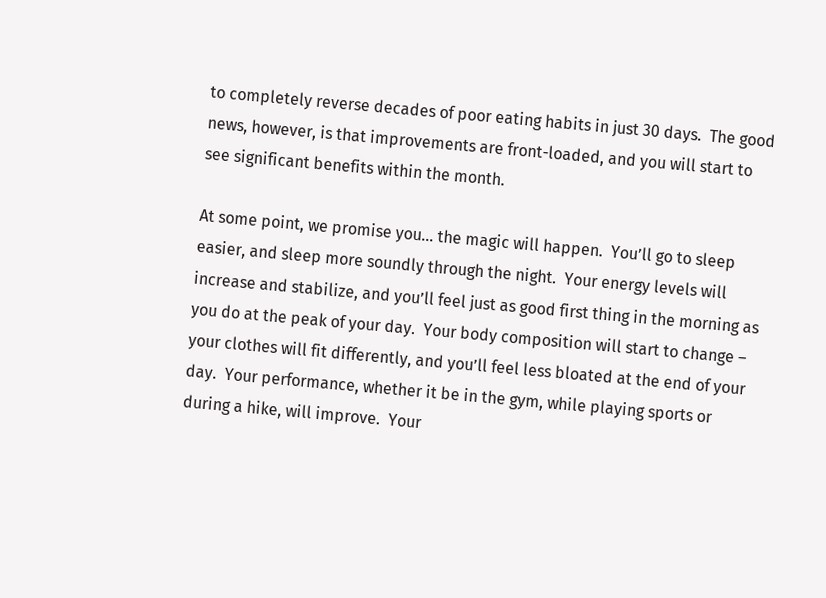to completely reverse decades of poor eating habits in just 30 days.  The good news, however, is that improvements are front-loaded, and you will start to see significant benefits within the month.

At some point, we promise you… the magic will happen.  You’ll go to sleep easier, and sleep more soundly through the night.  Your energy levels will increase and stabilize, and you’ll feel just as good first thing in the morning as you do at the peak of your day.  Your body composition will start to change – your clothes will fit differently, and you’ll feel less bloated at the end of your day.  Your performance, whether it be in the gym, while playing sports or during a hike, will improve.  Your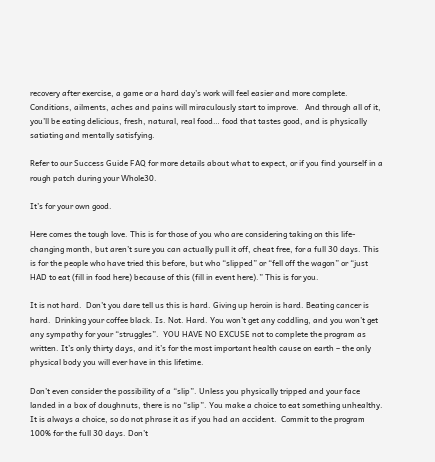recovery after exercise, a game or a hard day’s work will feel easier and more complete.  Conditions, ailments, aches and pains will miraculously start to improve.   And through all of it, you’ll be eating delicious, fresh, natural, real food… food that tastes good, and is physically satiating and mentally satisfying.

Refer to our Success Guide FAQ for more details about what to expect, or if you find yourself in a rough patch during your Whole30.

It’s for your own good.

Here comes the tough love. This is for those of you who are considering taking on this life-changing month, but aren’t sure you can actually pull it off, cheat free, for a full 30 days. This is for the people who have tried this before, but who “slipped” or “fell off the wagon” or “just HAD to eat (fill in food here) because of this (fill in event here).” This is for you.

It is not hard.  Don’t you dare tell us this is hard. Giving up heroin is hard. Beating cancer is hard.  Drinking your coffee black. Is. Not. Hard. You won’t get any coddling, and you won’t get any sympathy for your “struggles”.  YOU HAVE NO EXCUSE not to complete the program as written. It’s only thirty days, and it’s for the most important health cause on earth – the only physical body you will ever have in this lifetime.

Don’t even consider the possibility of a “slip”. Unless you physically tripped and your face landed in a box of doughnuts, there is no “slip”. You make a choice to eat something unhealthy. It is always a choice, so do not phrase it as if you had an accident.  Commit to the program 100% for the full 30 days. Don’t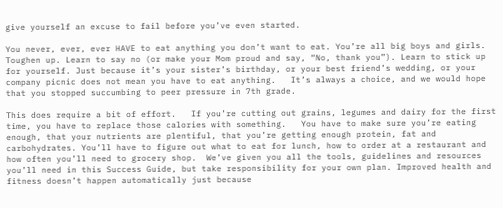give yourself an excuse to fail before you’ve even started.

You never, ever, ever HAVE to eat anything you don’t want to eat. You’re all big boys and girls. Toughen up. Learn to say no (or make your Mom proud and say, “No, thank you”). Learn to stick up for yourself. Just because it’s your sister’s birthday, or your best friend’s wedding, or your company picnic does not mean you have to eat anything.   It’s always a choice, and we would hope that you stopped succumbing to peer pressure in 7th grade.

This does require a bit of effort.   If you’re cutting out grains, legumes and dairy for the first time, you have to replace those calories with something.   You have to make sure you’re eating enough, that your nutrients are plentiful, that you’re getting enough protein, fat and carbohydrates. You’ll have to figure out what to eat for lunch, how to order at a restaurant and how often you’ll need to grocery shop.  We’ve given you all the tools, guidelines and resources you’ll need in this Success Guide, but take responsibility for your own plan. Improved health and fitness doesn’t happen automatically just because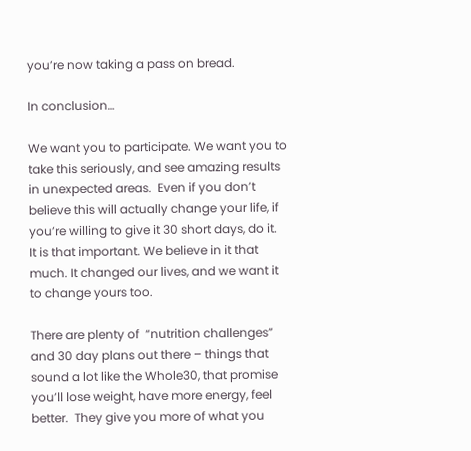you’re now taking a pass on bread.

In conclusion…

We want you to participate. We want you to take this seriously, and see amazing results in unexpected areas.  Even if you don’t believe this will actually change your life, if you’re willing to give it 30 short days, do it.  It is that important. We believe in it that much. It changed our lives, and we want it to change yours too.

There are plenty of  “nutrition challenges” and 30 day plans out there – things that sound a lot like the Whole30, that promise you’ll lose weight, have more energy, feel better.  They give you more of what you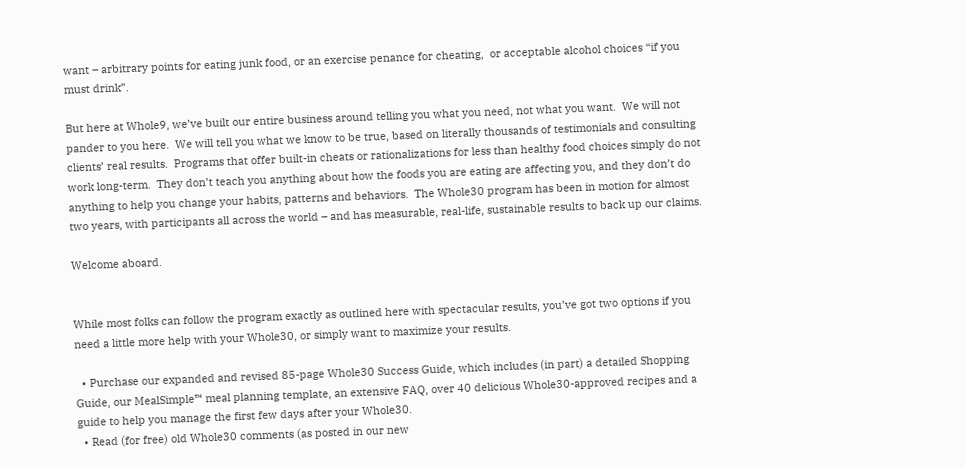want – arbitrary points for eating junk food, or an exercise penance for cheating,  or acceptable alcohol choices “if you must drink”.

But here at Whole9, we’ve built our entire business around telling you what you need, not what you want.  We will not pander to you here.  We will tell you what we know to be true, based on literally thousands of testimonials and consulting clients’ real results.  Programs that offer built-in cheats or rationalizations for less than healthy food choices simply do not work long-term.  They don’t teach you anything about how the foods you are eating are affecting you, and they don’t do anything to help you change your habits, patterns and behaviors.  The Whole30 program has been in motion for almost two years, with participants all across the world – and has measurable, real-life, sustainable results to back up our claims.

Welcome aboard.


While most folks can follow the program exactly as outlined here with spectacular results, you’ve got two options if you need a little more help with your Whole30, or simply want to maximize your results.

  • Purchase our expanded and revised 85-page Whole30 Success Guide, which includes (in part) a detailed Shopping Guide, our MealSimple™ meal planning template, an extensive FAQ, over 40 delicious Whole30-approved recipes and a guide to help you manage the first few days after your Whole30.
  • Read (for free) old Whole30 comments (as posted in our new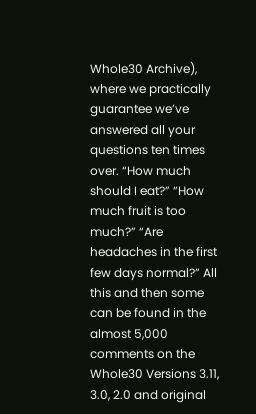Whole30 Archive), where we practically guarantee we’ve answered all your questions ten times over. “How much should I eat?” “How much fruit is too much?” “Are headaches in the first few days normal?” All this and then some can be found in the almost 5,000 comments on the Whole30 Versions 3.11, 3.0, 2.0 and original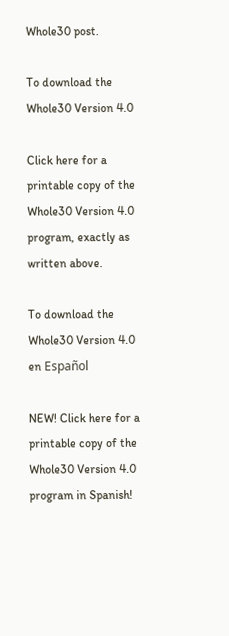Whole30 post.

To download the Whole30 Version 4.0

Click here for a printable copy of the Whole30 Version 4.0 program, exactly as written above.

To download the Whole30 Version 4.0 en Español

NEW! Click here for a printable copy of the Whole30 Version 4.0 program in Spanish!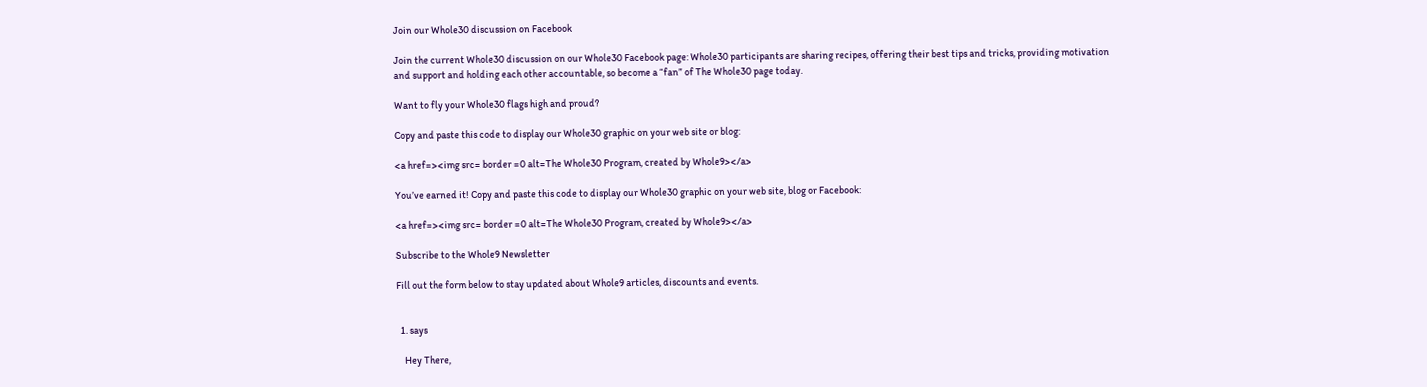Join our Whole30 discussion on Facebook

Join the current Whole30 discussion on our Whole30 Facebook page: Whole30 participants are sharing recipes, offering their best tips and tricks, providing motivation and support and holding each other accountable, so become a “fan” of The Whole30 page today.

Want to fly your Whole30 flags high and proud?

Copy and paste this code to display our Whole30 graphic on your web site or blog:

<a href=><img src= border =0 alt=The Whole30 Program, created by Whole9></a>

You’ve earned it! Copy and paste this code to display our Whole30 graphic on your web site, blog or Facebook:

<a href=><img src= border =0 alt=The Whole30 Program, created by Whole9></a>

Subscribe to the Whole9 Newsletter

Fill out the form below to stay updated about Whole9 articles, discounts and events.


  1. says

    Hey There,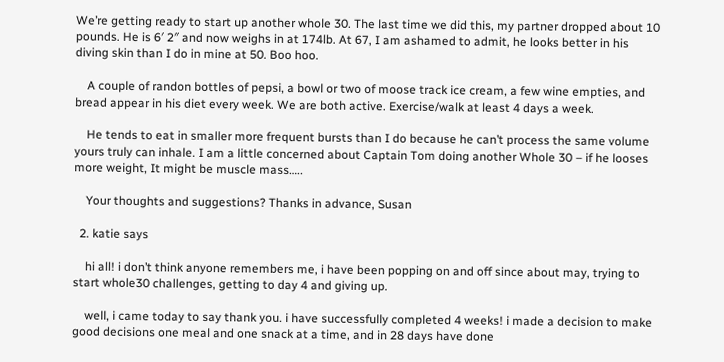We’re getting ready to start up another whole 30. The last time we did this, my partner dropped about 10 pounds. He is 6′ 2″ and now weighs in at 174lb. At 67, I am ashamed to admit, he looks better in his diving skin than I do in mine at 50. Boo hoo.

    A couple of randon bottles of pepsi, a bowl or two of moose track ice cream, a few wine empties, and bread appear in his diet every week. We are both active. Exercise/walk at least 4 days a week.

    He tends to eat in smaller more frequent bursts than I do because he can’t process the same volume yours truly can inhale. I am a little concerned about Captain Tom doing another Whole 30 – if he looses more weight, It might be muscle mass…..

    Your thoughts and suggestions? Thanks in advance, Susan

  2. katie says

    hi all! i don’t think anyone remembers me, i have been popping on and off since about may, trying to start whole30 challenges, getting to day 4 and giving up.

    well, i came today to say thank you. i have successfully completed 4 weeks! i made a decision to make good decisions one meal and one snack at a time, and in 28 days have done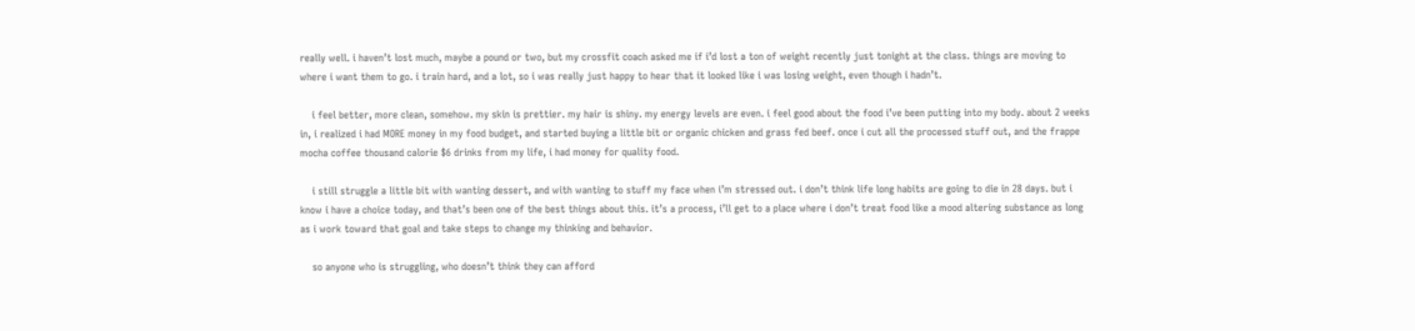really well. i haven’t lost much, maybe a pound or two, but my crossfit coach asked me if i’d lost a ton of weight recently just tonight at the class. things are moving to where i want them to go. i train hard, and a lot, so i was really just happy to hear that it looked like i was losing weight, even though i hadn’t.

    i feel better, more clean, somehow. my skin is prettier. my hair is shiny. my energy levels are even. i feel good about the food i’ve been putting into my body. about 2 weeks in, i realized i had MORE money in my food budget, and started buying a little bit or organic chicken and grass fed beef. once i cut all the processed stuff out, and the frappe mocha coffee thousand calorie $6 drinks from my life, i had money for quality food.

    i still struggle a little bit with wanting dessert, and with wanting to stuff my face when i’m stressed out. i don’t think life long habits are going to die in 28 days. but i know i have a choice today, and that’s been one of the best things about this. it’s a process, i’ll get to a place where i don’t treat food like a mood altering substance as long as i work toward that goal and take steps to change my thinking and behavior.

    so anyone who is struggling, who doesn’t think they can afford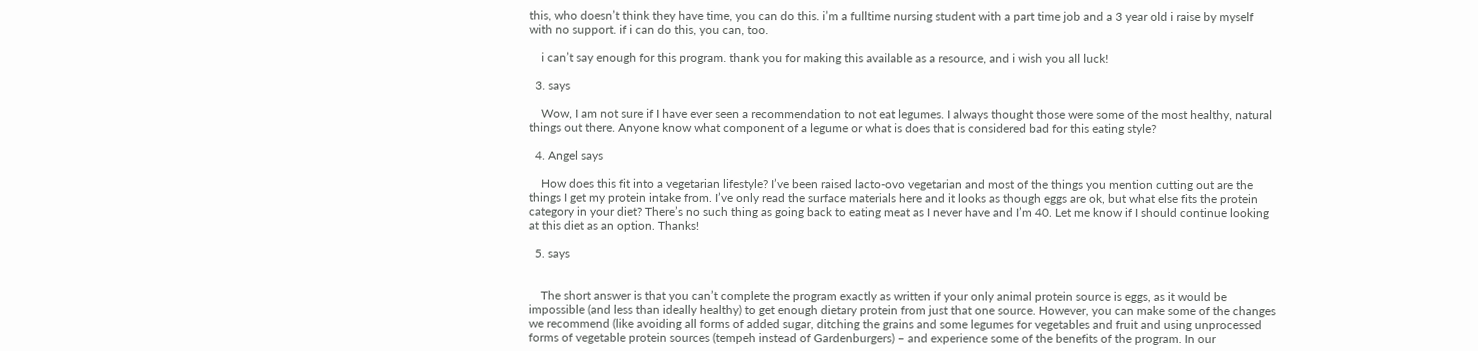this, who doesn’t think they have time, you can do this. i’m a fulltime nursing student with a part time job and a 3 year old i raise by myself with no support. if i can do this, you can, too.

    i can’t say enough for this program. thank you for making this available as a resource, and i wish you all luck!

  3. says

    Wow, I am not sure if I have ever seen a recommendation to not eat legumes. I always thought those were some of the most healthy, natural things out there. Anyone know what component of a legume or what is does that is considered bad for this eating style?

  4. Angel says

    How does this fit into a vegetarian lifestyle? I’ve been raised lacto-ovo vegetarian and most of the things you mention cutting out are the things I get my protein intake from. I’ve only read the surface materials here and it looks as though eggs are ok, but what else fits the protein category in your diet? There’s no such thing as going back to eating meat as I never have and I’m 40. Let me know if I should continue looking at this diet as an option. Thanks!

  5. says


    The short answer is that you can’t complete the program exactly as written if your only animal protein source is eggs, as it would be impossible (and less than ideally healthy) to get enough dietary protein from just that one source. However, you can make some of the changes we recommend (like avoiding all forms of added sugar, ditching the grains and some legumes for vegetables and fruit and using unprocessed forms of vegetable protein sources (tempeh instead of Gardenburgers) – and experience some of the benefits of the program. In our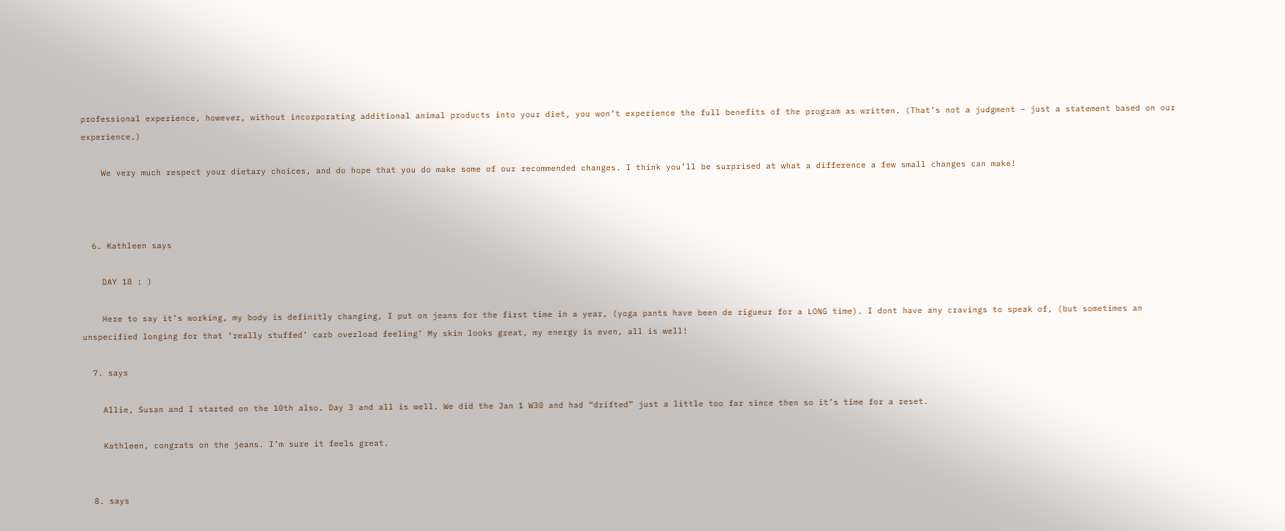professional experience, however, without incorporating additional animal products into your diet, you won’t experience the full benefits of the program as written. (That’s not a judgment – just a statement based on our experience.)

    We very much respect your dietary choices, and do hope that you do make some of our recommended changes. I think you’ll be surprised at what a difference a few small changes can make!



  6. Kathleen says

    DAY 18 : )

    Here to say it’s working, my body is definitly changing, I put on jeans for the first time in a year, (yoga pants have been de rigueur for a LONG time). I dont have any cravings to speak of, (but sometimes an unspecified longing for that ‘really stuffed’ carb overload feeling’ My skin looks great, my energy is even, all is well!

  7. says

    Allie, Susan and I started on the 10th also. Day 3 and all is well. We did the Jan 1 W30 and had “drifted” just a little too far since then so it’s time for a reset.

    Kathleen, congrats on the jeans. I’m sure it feels great.


  8. says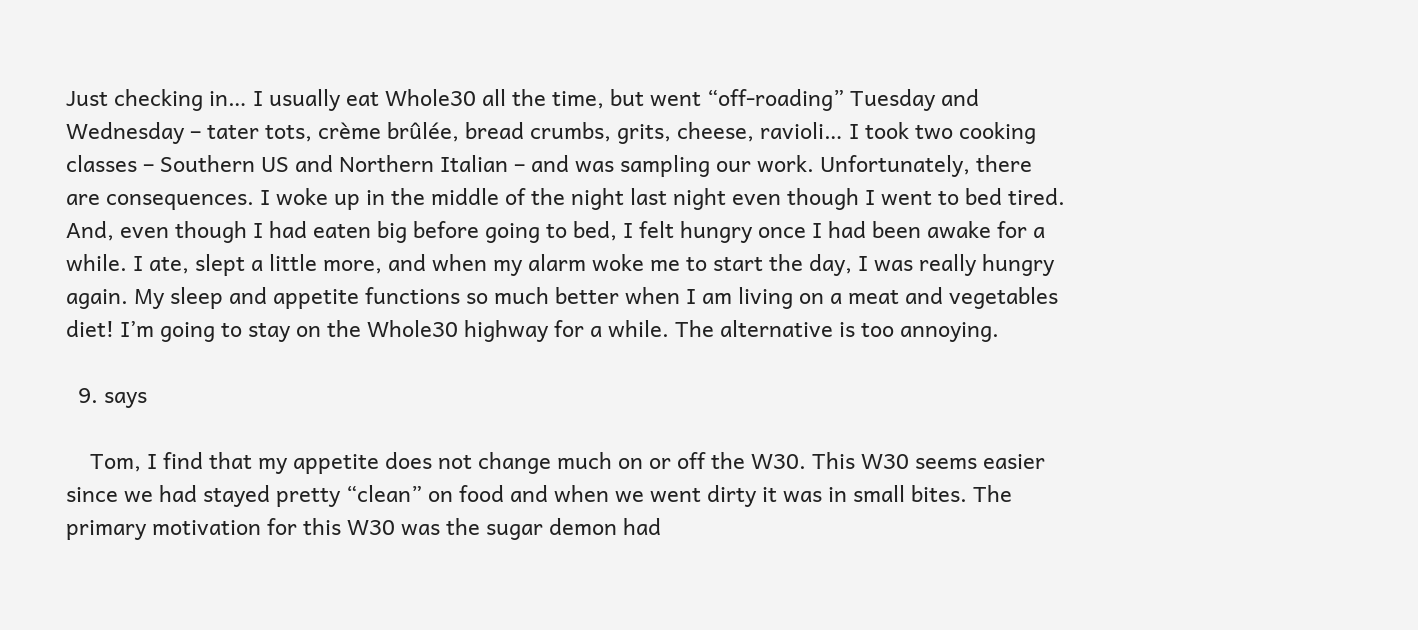Just checking in… I usually eat Whole30 all the time, but went “off-roading” Tuesday and Wednesday – tater tots, crème brûlée, bread crumbs, grits, cheese, ravioli… I took two cooking classes – Southern US and Northern Italian – and was sampling our work. Unfortunately, there are consequences. I woke up in the middle of the night last night even though I went to bed tired. And, even though I had eaten big before going to bed, I felt hungry once I had been awake for a while. I ate, slept a little more, and when my alarm woke me to start the day, I was really hungry again. My sleep and appetite functions so much better when I am living on a meat and vegetables diet! I’m going to stay on the Whole30 highway for a while. The alternative is too annoying.

  9. says

    Tom, I find that my appetite does not change much on or off the W30. This W30 seems easier since we had stayed pretty “clean” on food and when we went dirty it was in small bites. The primary motivation for this W30 was the sugar demon had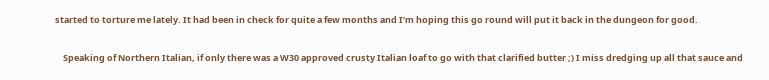started to torture me lately. It had been in check for quite a few months and I’m hoping this go round will put it back in the dungeon for good.

    Speaking of Northern Italian, if only there was a W30 approved crusty Italian loaf to go with that clarified butter ;) I miss dredging up all that sauce and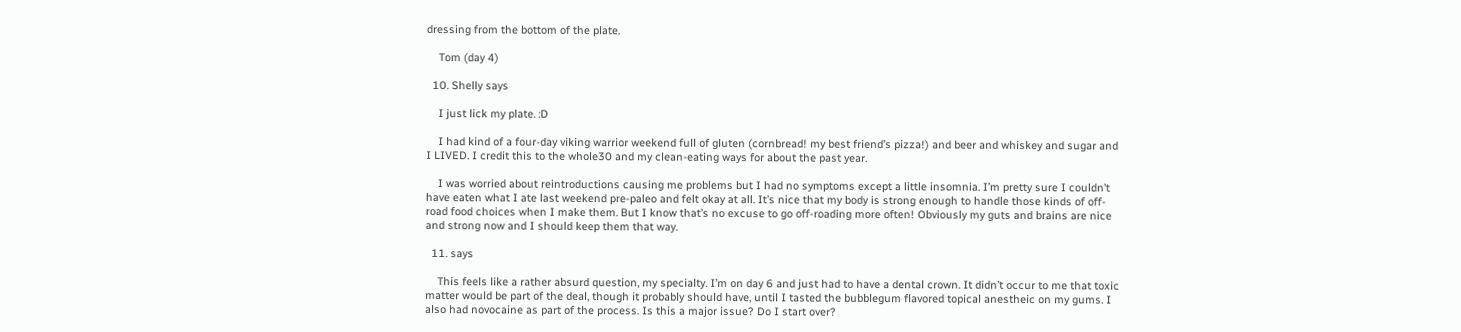dressing from the bottom of the plate.

    Tom (day 4)

  10. Shelly says

    I just lick my plate. :D

    I had kind of a four-day viking warrior weekend full of gluten (cornbread! my best friend’s pizza!) and beer and whiskey and sugar and I LIVED. I credit this to the whole30 and my clean-eating ways for about the past year.

    I was worried about reintroductions causing me problems but I had no symptoms except a little insomnia. I’m pretty sure I couldn’t have eaten what I ate last weekend pre-paleo and felt okay at all. It’s nice that my body is strong enough to handle those kinds of off-road food choices when I make them. But I know that’s no excuse to go off-roading more often! Obviously my guts and brains are nice and strong now and I should keep them that way.

  11. says

    This feels like a rather absurd question, my specialty. I’m on day 6 and just had to have a dental crown. It didn’t occur to me that toxic matter would be part of the deal, though it probably should have, until I tasted the bubblegum flavored topical anestheic on my gums. I also had novocaine as part of the process. Is this a major issue? Do I start over?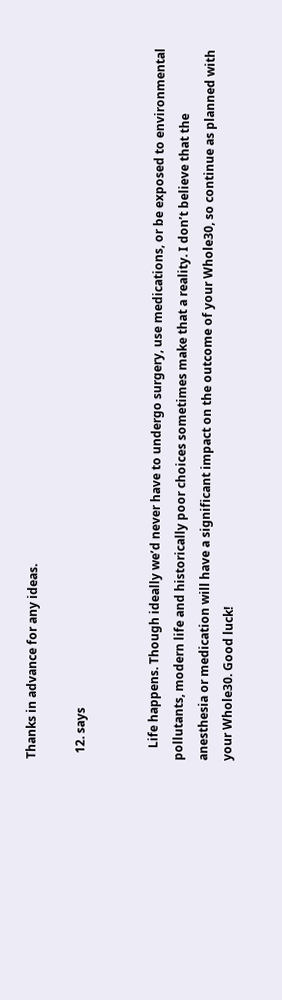Thanks in advance for any ideas.

  12. says


    Life happens. Though ideally we’d never have to undergo surgery, use medications, or be exposed to environmental pollutants, modern life and historically poor choices sometimes make that a reality. I don’t believe that the anesthesia or medication will have a significant impact on the outcome of your Whole30, so continue as planned with your Whole30. Good luck!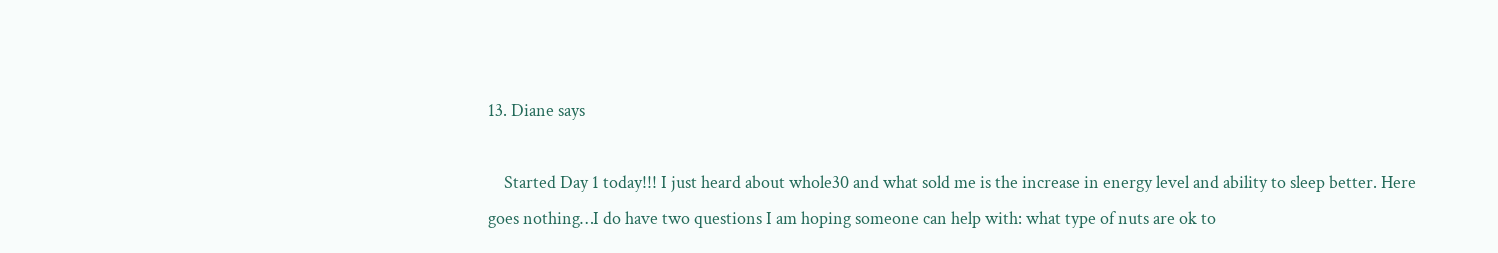13. Diane says

    Started Day 1 today!!! I just heard about whole30 and what sold me is the increase in energy level and ability to sleep better. Here goes nothing…I do have two questions I am hoping someone can help with: what type of nuts are ok to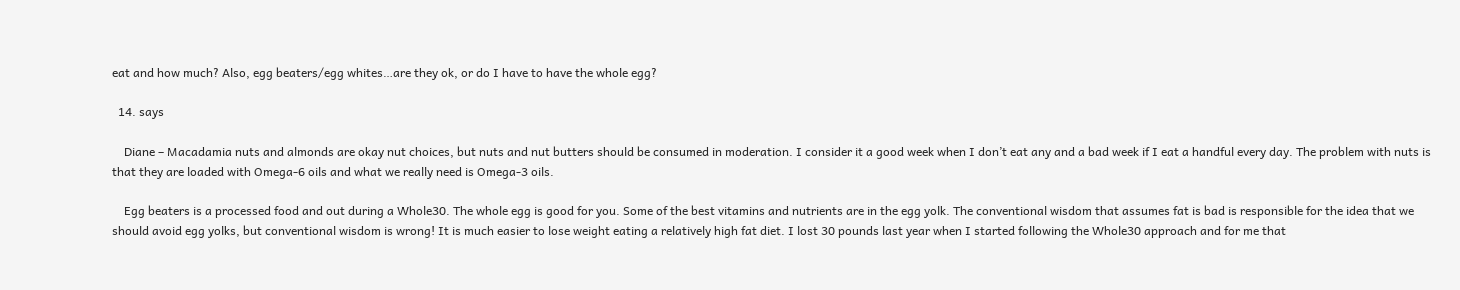eat and how much? Also, egg beaters/egg whites…are they ok, or do I have to have the whole egg?

  14. says

    Diane – Macadamia nuts and almonds are okay nut choices, but nuts and nut butters should be consumed in moderation. I consider it a good week when I don’t eat any and a bad week if I eat a handful every day. The problem with nuts is that they are loaded with Omega-6 oils and what we really need is Omega-3 oils.

    Egg beaters is a processed food and out during a Whole30. The whole egg is good for you. Some of the best vitamins and nutrients are in the egg yolk. The conventional wisdom that assumes fat is bad is responsible for the idea that we should avoid egg yolks, but conventional wisdom is wrong! It is much easier to lose weight eating a relatively high fat diet. I lost 30 pounds last year when I started following the Whole30 approach and for me that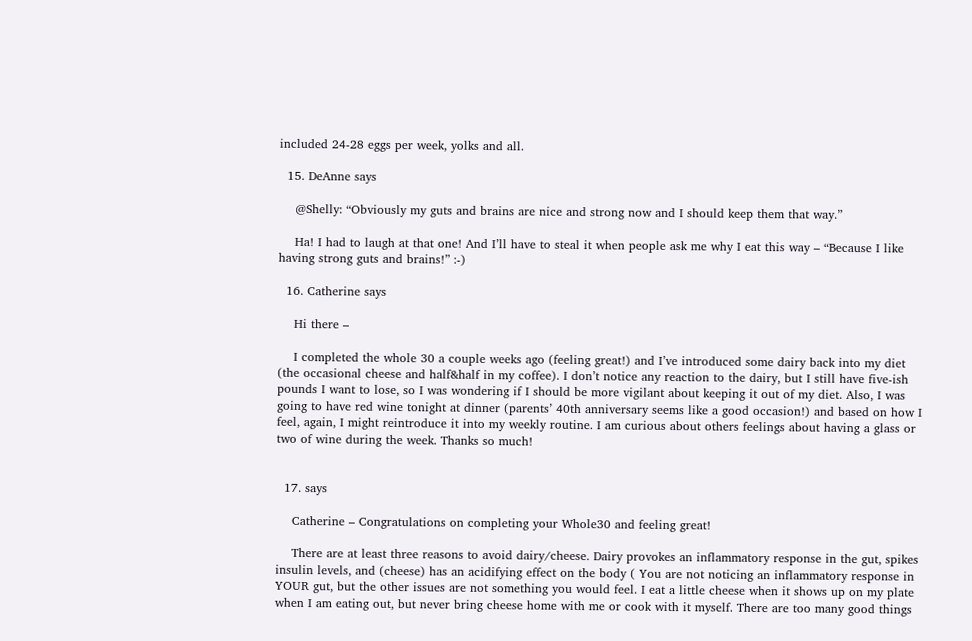included 24-28 eggs per week, yolks and all.

  15. DeAnne says

    @Shelly: “Obviously my guts and brains are nice and strong now and I should keep them that way.”

    Ha! I had to laugh at that one! And I’ll have to steal it when people ask me why I eat this way – “Because I like having strong guts and brains!” :-)

  16. Catherine says

    Hi there –

    I completed the whole 30 a couple weeks ago (feeling great!) and I’ve introduced some dairy back into my diet (the occasional cheese and half&half in my coffee). I don’t notice any reaction to the dairy, but I still have five-ish pounds I want to lose, so I was wondering if I should be more vigilant about keeping it out of my diet. Also, I was going to have red wine tonight at dinner (parents’ 40th anniversary seems like a good occasion!) and based on how I feel, again, I might reintroduce it into my weekly routine. I am curious about others feelings about having a glass or two of wine during the week. Thanks so much!


  17. says

    Catherine – Congratulations on completing your Whole30 and feeling great!

    There are at least three reasons to avoid dairy/cheese. Dairy provokes an inflammatory response in the gut, spikes insulin levels, and (cheese) has an acidifying effect on the body ( You are not noticing an inflammatory response in YOUR gut, but the other issues are not something you would feel. I eat a little cheese when it shows up on my plate when I am eating out, but never bring cheese home with me or cook with it myself. There are too many good things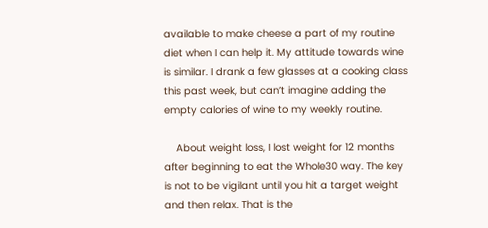available to make cheese a part of my routine diet when I can help it. My attitude towards wine is similar. I drank a few glasses at a cooking class this past week, but can’t imagine adding the empty calories of wine to my weekly routine.

    About weight loss, I lost weight for 12 months after beginning to eat the Whole30 way. The key is not to be vigilant until you hit a target weight and then relax. That is the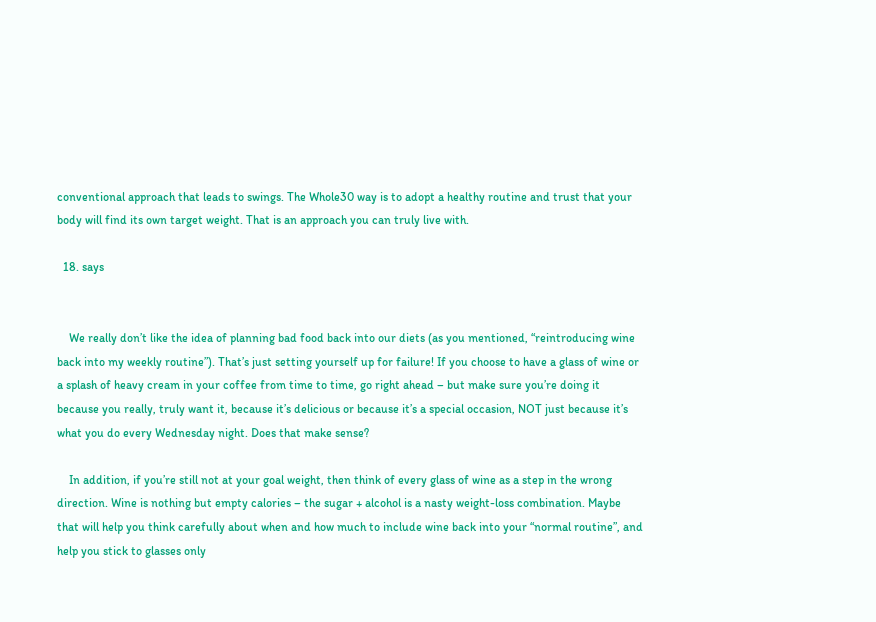conventional approach that leads to swings. The Whole30 way is to adopt a healthy routine and trust that your body will find its own target weight. That is an approach you can truly live with.

  18. says


    We really don’t like the idea of planning bad food back into our diets (as you mentioned, “reintroducing wine back into my weekly routine”). That’s just setting yourself up for failure! If you choose to have a glass of wine or a splash of heavy cream in your coffee from time to time, go right ahead – but make sure you’re doing it because you really, truly want it, because it’s delicious or because it’s a special occasion, NOT just because it’s what you do every Wednesday night. Does that make sense?

    In addition, if you’re still not at your goal weight, then think of every glass of wine as a step in the wrong direction. Wine is nothing but empty calories – the sugar + alcohol is a nasty weight-loss combination. Maybe that will help you think carefully about when and how much to include wine back into your “normal routine”, and help you stick to glasses only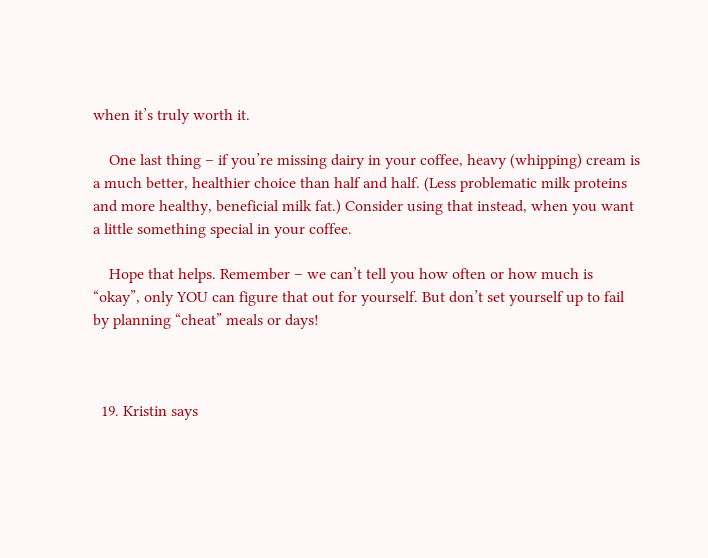when it’s truly worth it.

    One last thing – if you’re missing dairy in your coffee, heavy (whipping) cream is a much better, healthier choice than half and half. (Less problematic milk proteins and more healthy, beneficial milk fat.) Consider using that instead, when you want a little something special in your coffee.

    Hope that helps. Remember – we can’t tell you how often or how much is “okay”, only YOU can figure that out for yourself. But don’t set yourself up to fail by planning “cheat” meals or days!



  19. Kristin says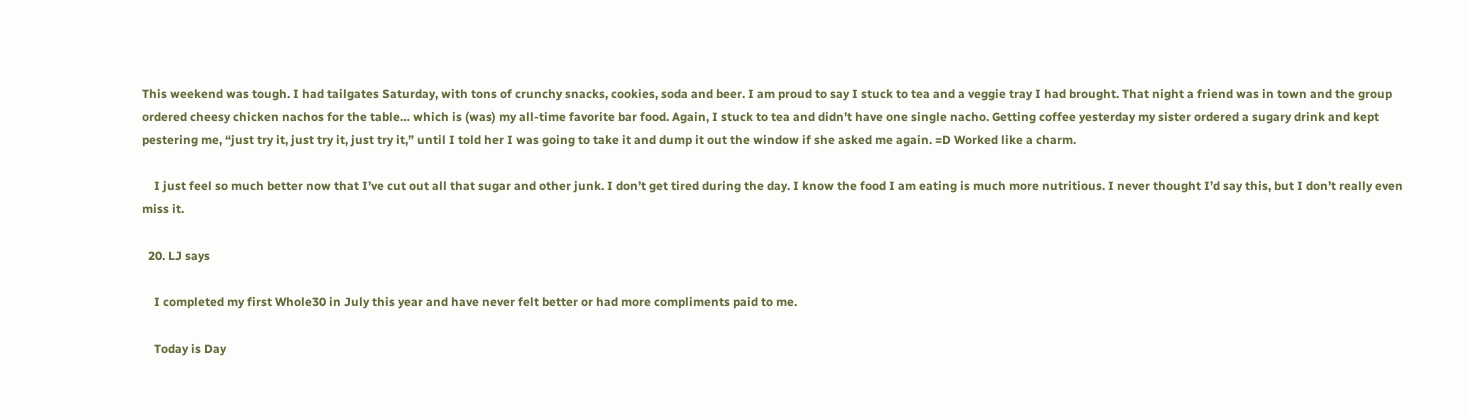This weekend was tough. I had tailgates Saturday, with tons of crunchy snacks, cookies, soda and beer. I am proud to say I stuck to tea and a veggie tray I had brought. That night a friend was in town and the group ordered cheesy chicken nachos for the table… which is (was) my all-time favorite bar food. Again, I stuck to tea and didn’t have one single nacho. Getting coffee yesterday my sister ordered a sugary drink and kept pestering me, “just try it, just try it, just try it,” until I told her I was going to take it and dump it out the window if she asked me again. =D Worked like a charm.

    I just feel so much better now that I’ve cut out all that sugar and other junk. I don’t get tired during the day. I know the food I am eating is much more nutritious. I never thought I’d say this, but I don’t really even miss it.

  20. LJ says

    I completed my first Whole30 in July this year and have never felt better or had more compliments paid to me.

    Today is Day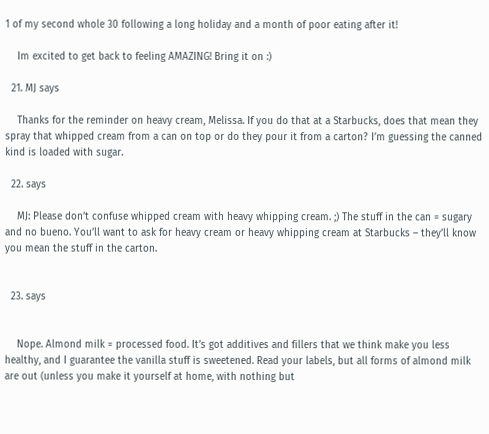1 of my second whole 30 following a long holiday and a month of poor eating after it!

    Im excited to get back to feeling AMAZING! Bring it on :)

  21. MJ says

    Thanks for the reminder on heavy cream, Melissa. If you do that at a Starbucks, does that mean they spray that whipped cream from a can on top or do they pour it from a carton? I’m guessing the canned kind is loaded with sugar.

  22. says

    MJ: Please don’t confuse whipped cream with heavy whipping cream. ;) The stuff in the can = sugary and no bueno. You’ll want to ask for heavy cream or heavy whipping cream at Starbucks – they’ll know you mean the stuff in the carton.


  23. says


    Nope. Almond milk = processed food. It’s got additives and fillers that we think make you less healthy, and I guarantee the vanilla stuff is sweetened. Read your labels, but all forms of almond milk are out (unless you make it yourself at home, with nothing but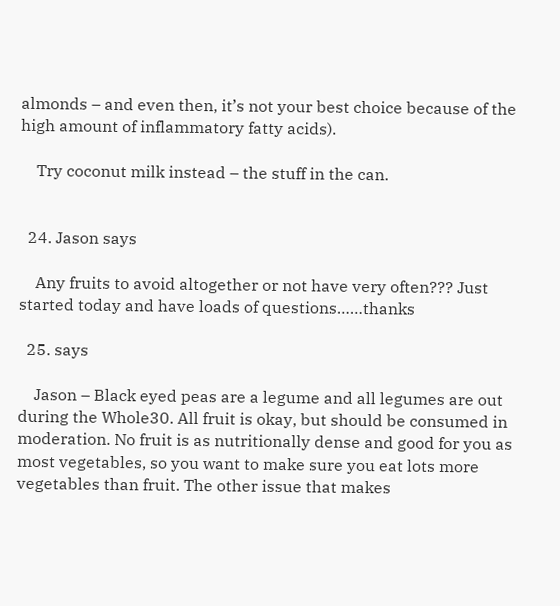almonds – and even then, it’s not your best choice because of the high amount of inflammatory fatty acids).

    Try coconut milk instead – the stuff in the can.


  24. Jason says

    Any fruits to avoid altogether or not have very often??? Just started today and have loads of questions……thanks

  25. says

    Jason – Black eyed peas are a legume and all legumes are out during the Whole30. All fruit is okay, but should be consumed in moderation. No fruit is as nutritionally dense and good for you as most vegetables, so you want to make sure you eat lots more vegetables than fruit. The other issue that makes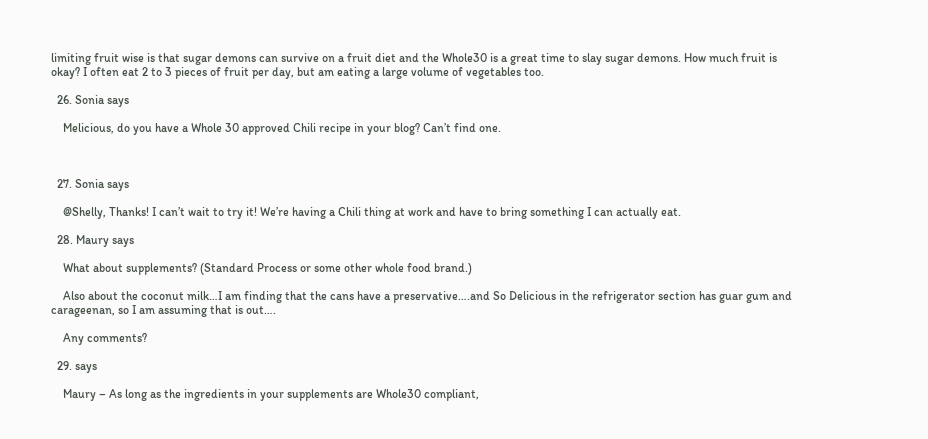limiting fruit wise is that sugar demons can survive on a fruit diet and the Whole30 is a great time to slay sugar demons. How much fruit is okay? I often eat 2 to 3 pieces of fruit per day, but am eating a large volume of vegetables too.

  26. Sonia says

    Melicious, do you have a Whole 30 approved Chili recipe in your blog? Can’t find one.



  27. Sonia says

    @Shelly, Thanks! I can’t wait to try it! We’re having a Chili thing at work and have to bring something I can actually eat.

  28. Maury says

    What about supplements? (Standard Process or some other whole food brand.)

    Also about the coconut milk…I am finding that the cans have a preservative….and So Delicious in the refrigerator section has guar gum and carageenan, so I am assuming that is out….

    Any comments?

  29. says

    Maury – As long as the ingredients in your supplements are Whole30 compliant,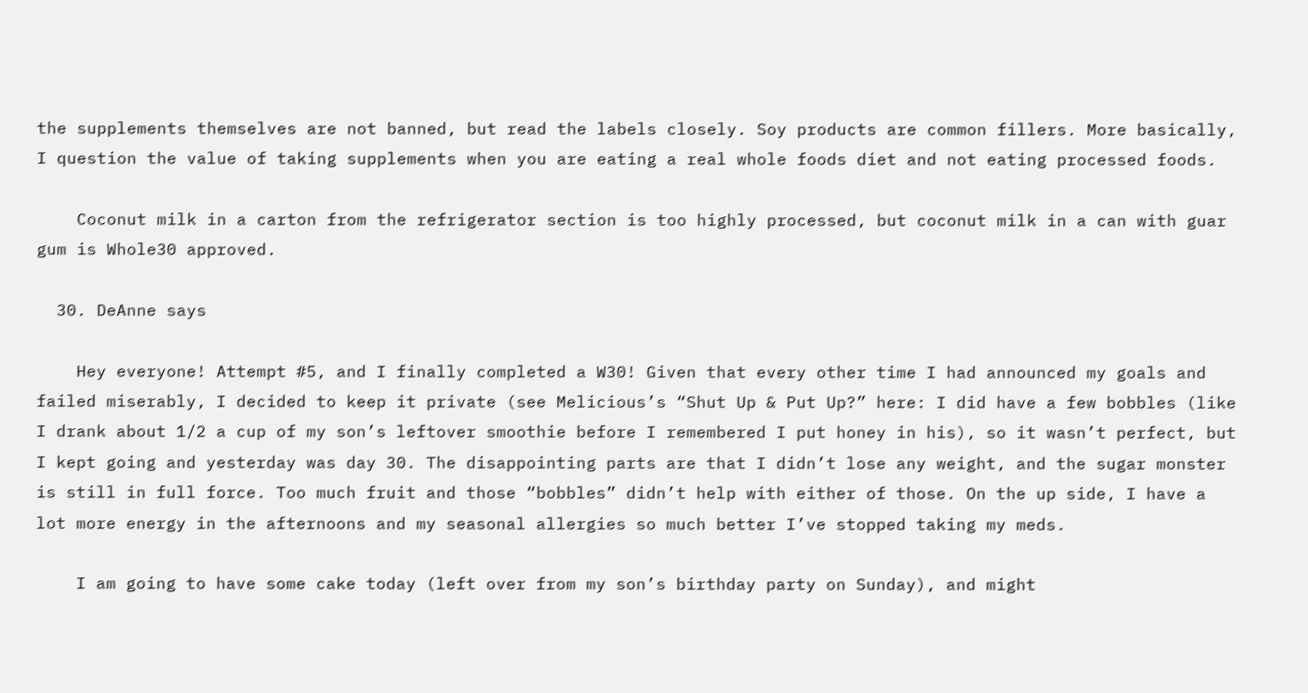the supplements themselves are not banned, but read the labels closely. Soy products are common fillers. More basically, I question the value of taking supplements when you are eating a real whole foods diet and not eating processed foods.

    Coconut milk in a carton from the refrigerator section is too highly processed, but coconut milk in a can with guar gum is Whole30 approved.

  30. DeAnne says

    Hey everyone! Attempt #5, and I finally completed a W30! Given that every other time I had announced my goals and failed miserably, I decided to keep it private (see Melicious’s “Shut Up & Put Up?” here: I did have a few bobbles (like I drank about 1/2 a cup of my son’s leftover smoothie before I remembered I put honey in his), so it wasn’t perfect, but I kept going and yesterday was day 30. The disappointing parts are that I didn’t lose any weight, and the sugar monster is still in full force. Too much fruit and those “bobbles” didn’t help with either of those. On the up side, I have a lot more energy in the afternoons and my seasonal allergies so much better I’ve stopped taking my meds.

    I am going to have some cake today (left over from my son’s birthday party on Sunday), and might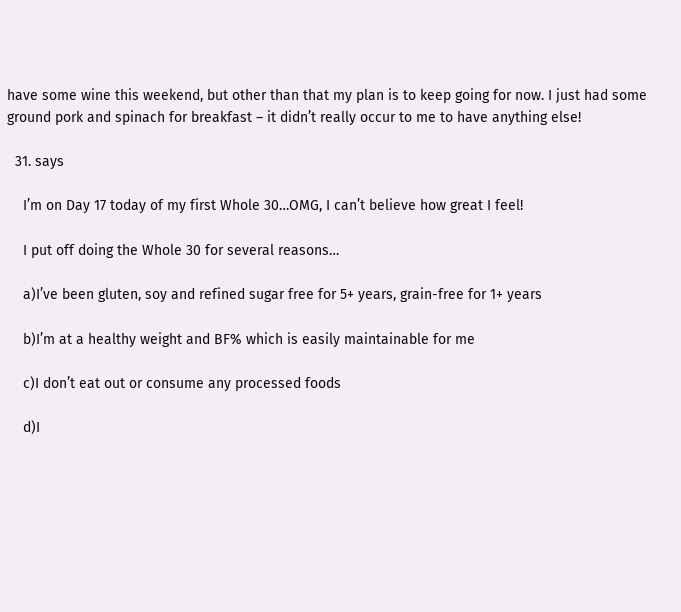have some wine this weekend, but other than that my plan is to keep going for now. I just had some ground pork and spinach for breakfast – it didn’t really occur to me to have anything else!

  31. says

    I’m on Day 17 today of my first Whole 30…OMG, I can’t believe how great I feel!

    I put off doing the Whole 30 for several reasons…

    a)I’ve been gluten, soy and refined sugar free for 5+ years, grain-free for 1+ years

    b)I’m at a healthy weight and BF% which is easily maintainable for me

    c)I don’t eat out or consume any processed foods

    d)I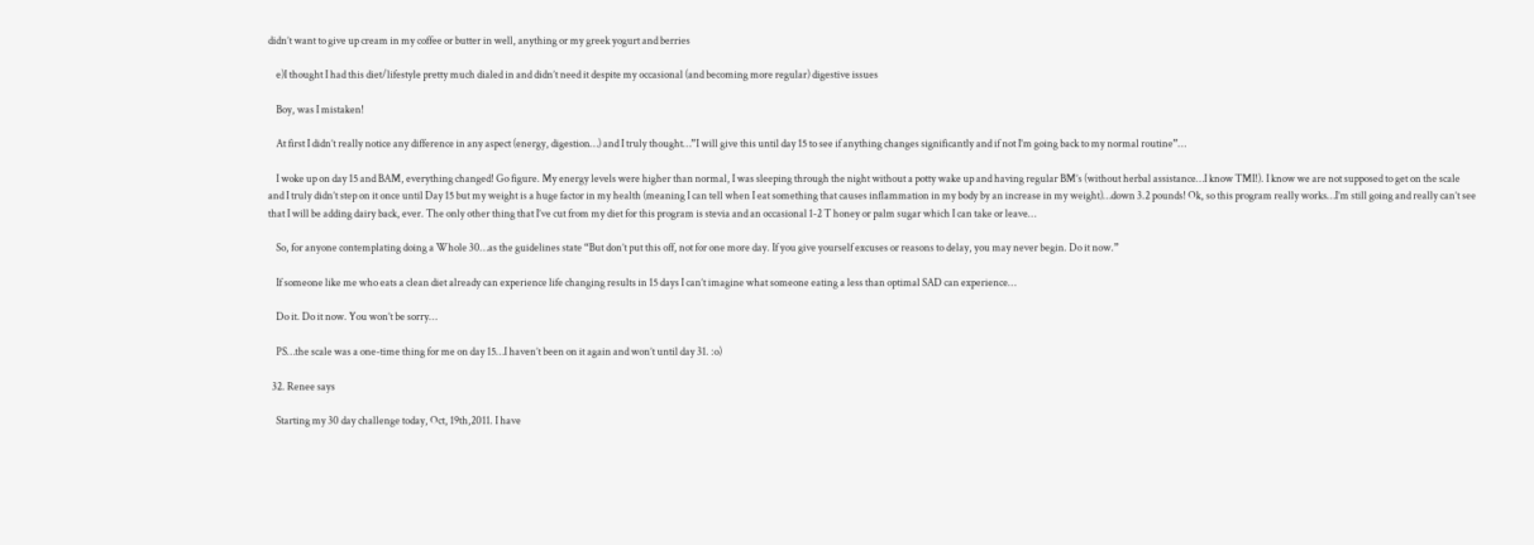didn’t want to give up cream in my coffee or butter in well, anything or my greek yogurt and berries

    e)I thought I had this diet/lifestyle pretty much dialed in and didn’t need it despite my occasional (and becoming more regular) digestive issues

    Boy, was I mistaken!

    At first I didn’t really notice any difference in any aspect (energy, digestion…) and I truly thought…”I will give this until day 15 to see if anything changes significantly and if not I’m going back to my normal routine”…

    I woke up on day 15 and BAM, everything changed! Go figure. My energy levels were higher than normal, I was sleeping through the night without a potty wake up and having regular BM’s (without herbal assistance…I know TMI!). I know we are not supposed to get on the scale and I truly didn’t step on it once until Day 15 but my weight is a huge factor in my health (meaning I can tell when I eat something that causes inflammation in my body by an increase in my weight)…down 3.2 pounds! Ok, so this program really works…I’m still going and really can’t see that I will be adding dairy back, ever. The only other thing that I’ve cut from my diet for this program is stevia and an occasional 1-2 T honey or palm sugar which I can take or leave…

    So, for anyone contemplating doing a Whole 30…as the guidelines state “But don’t put this off, not for one more day. If you give yourself excuses or reasons to delay, you may never begin. Do it now.”

    If someone like me who eats a clean diet already can experience life changing results in 15 days I can’t imagine what someone eating a less than optimal SAD can experience…

    Do it. Do it now. You won’t be sorry…

    PS…the scale was a one-time thing for me on day 15…I haven’t been on it again and won’t until day 31. :o)

  32. Renee says

    Starting my 30 day challenge today, Oct, 19th,2011. I have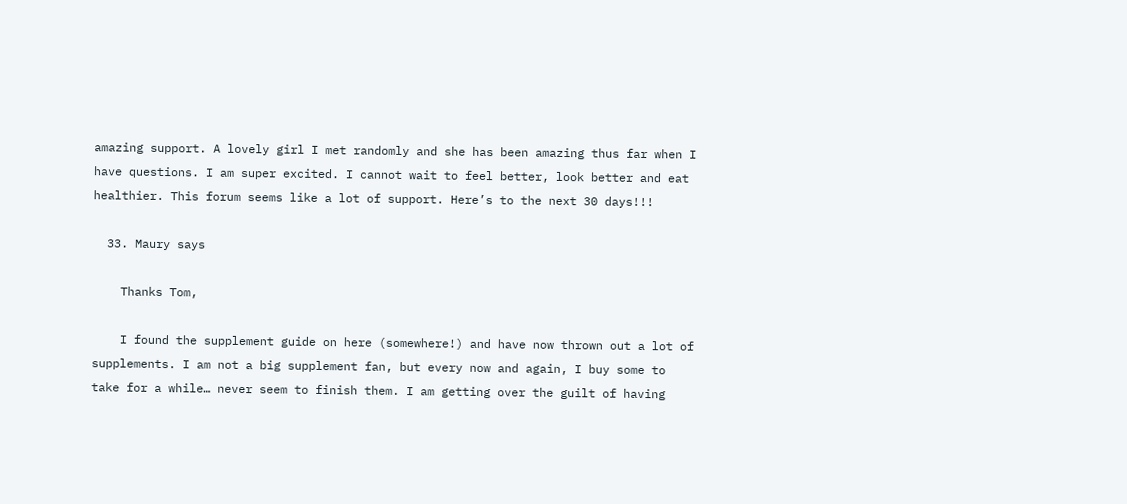amazing support. A lovely girl I met randomly and she has been amazing thus far when I have questions. I am super excited. I cannot wait to feel better, look better and eat healthier. This forum seems like a lot of support. Here’s to the next 30 days!!!

  33. Maury says

    Thanks Tom,

    I found the supplement guide on here (somewhere!) and have now thrown out a lot of supplements. I am not a big supplement fan, but every now and again, I buy some to take for a while… never seem to finish them. I am getting over the guilt of having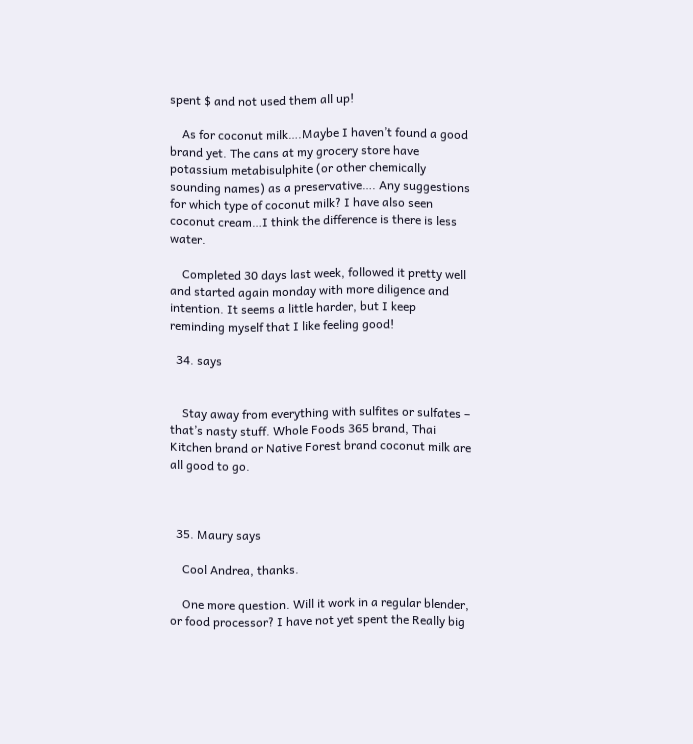spent $ and not used them all up!

    As for coconut milk….Maybe I haven’t found a good brand yet. The cans at my grocery store have potassium metabisulphite (or other chemically sounding names) as a preservative…. Any suggestions for which type of coconut milk? I have also seen coconut cream…I think the difference is there is less water.

    Completed 30 days last week, followed it pretty well and started again monday with more diligence and intention. It seems a little harder, but I keep reminding myself that I like feeling good!

  34. says


    Stay away from everything with sulfites or sulfates – that’s nasty stuff. Whole Foods 365 brand, Thai Kitchen brand or Native Forest brand coconut milk are all good to go.



  35. Maury says

    Cool Andrea, thanks.

    One more question. Will it work in a regular blender, or food processor? I have not yet spent the Really big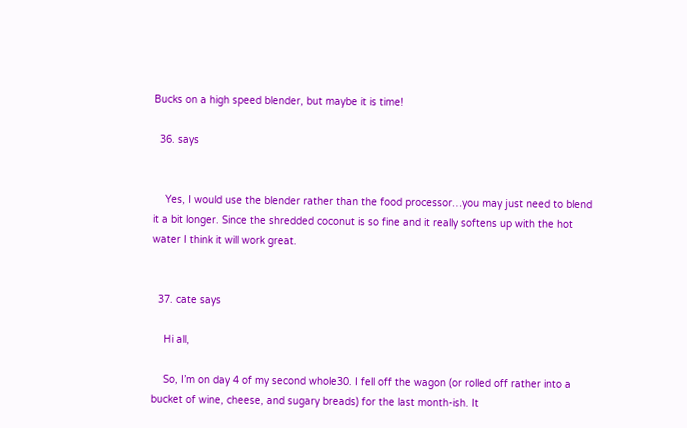Bucks on a high speed blender, but maybe it is time!

  36. says


    Yes, I would use the blender rather than the food processor…you may just need to blend it a bit longer. Since the shredded coconut is so fine and it really softens up with the hot water I think it will work great.


  37. cate says

    Hi all,

    So, I’m on day 4 of my second whole30. I fell off the wagon (or rolled off rather into a bucket of wine, cheese, and sugary breads) for the last month-ish. It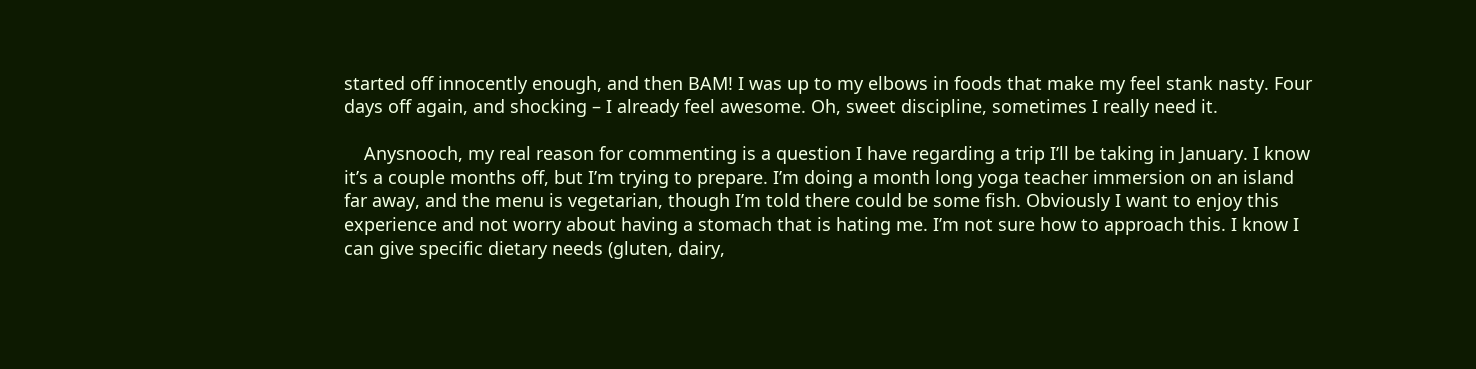started off innocently enough, and then BAM! I was up to my elbows in foods that make my feel stank nasty. Four days off again, and shocking – I already feel awesome. Oh, sweet discipline, sometimes I really need it.

    Anysnooch, my real reason for commenting is a question I have regarding a trip I’ll be taking in January. I know it’s a couple months off, but I’m trying to prepare. I’m doing a month long yoga teacher immersion on an island far away, and the menu is vegetarian, though I’m told there could be some fish. Obviously I want to enjoy this experience and not worry about having a stomach that is hating me. I’m not sure how to approach this. I know I can give specific dietary needs (gluten, dairy,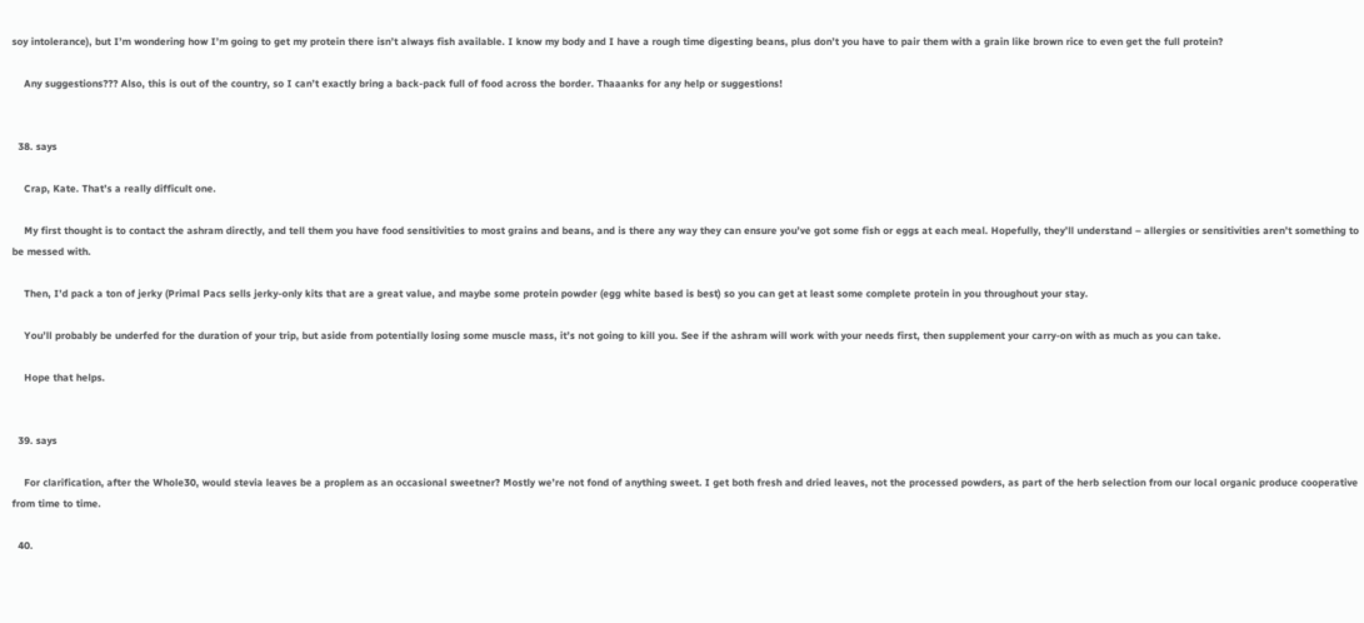soy intolerance), but I’m wondering how I’m going to get my protein there isn’t always fish available. I know my body and I have a rough time digesting beans, plus don’t you have to pair them with a grain like brown rice to even get the full protein?

    Any suggestions??? Also, this is out of the country, so I can’t exactly bring a back-pack full of food across the border. Thaaanks for any help or suggestions!


  38. says

    Crap, Kate. That’s a really difficult one.

    My first thought is to contact the ashram directly, and tell them you have food sensitivities to most grains and beans, and is there any way they can ensure you’ve got some fish or eggs at each meal. Hopefully, they’ll understand – allergies or sensitivities aren’t something to be messed with.

    Then, I’d pack a ton of jerky (Primal Pacs sells jerky-only kits that are a great value, and maybe some protein powder (egg white based is best) so you can get at least some complete protein in you throughout your stay.

    You’ll probably be underfed for the duration of your trip, but aside from potentially losing some muscle mass, it’s not going to kill you. See if the ashram will work with your needs first, then supplement your carry-on with as much as you can take.

    Hope that helps.


  39. says

    For clarification, after the Whole30, would stevia leaves be a proplem as an occasional sweetner? Mostly we’re not fond of anything sweet. I get both fresh and dried leaves, not the processed powders, as part of the herb selection from our local organic produce cooperative from time to time.

  40.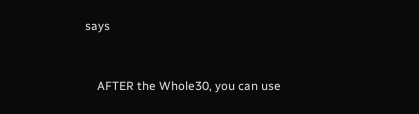says


    AFTER the Whole30, you can use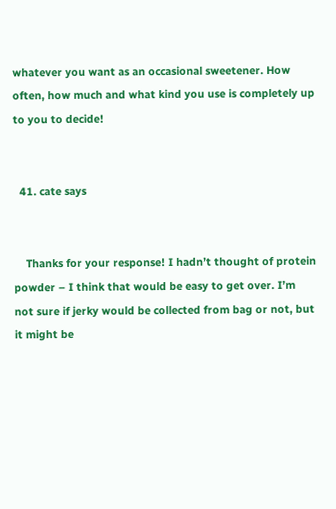whatever you want as an occasional sweetener. How often, how much and what kind you use is completely up to you to decide!


  41. cate says


    Thanks for your response! I hadn’t thought of protein powder – I think that would be easy to get over. I’m not sure if jerky would be collected from bag or not, but it might be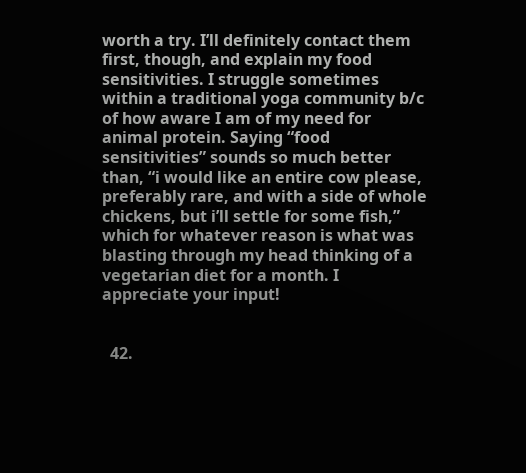worth a try. I’ll definitely contact them first, though, and explain my food sensitivities. I struggle sometimes within a traditional yoga community b/c of how aware I am of my need for animal protein. Saying “food sensitivities” sounds so much better than, “i would like an entire cow please, preferably rare, and with a side of whole chickens, but i’ll settle for some fish,” which for whatever reason is what was blasting through my head thinking of a vegetarian diet for a month. I appreciate your input!


  42.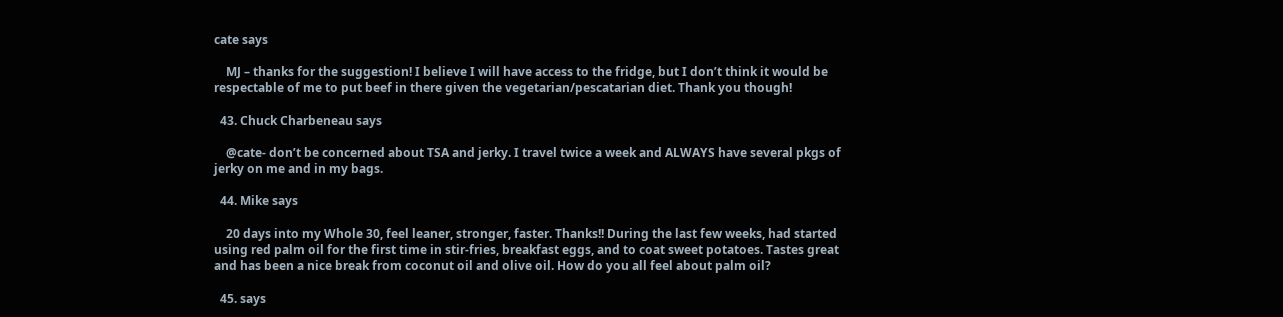cate says

    MJ – thanks for the suggestion! I believe I will have access to the fridge, but I don’t think it would be respectable of me to put beef in there given the vegetarian/pescatarian diet. Thank you though!

  43. Chuck Charbeneau says

    @cate- don’t be concerned about TSA and jerky. I travel twice a week and ALWAYS have several pkgs of jerky on me and in my bags.

  44. Mike says

    20 days into my Whole 30, feel leaner, stronger, faster. Thanks!! During the last few weeks, had started using red palm oil for the first time in stir-fries, breakfast eggs, and to coat sweet potatoes. Tastes great and has been a nice break from coconut oil and olive oil. How do you all feel about palm oil?

  45. says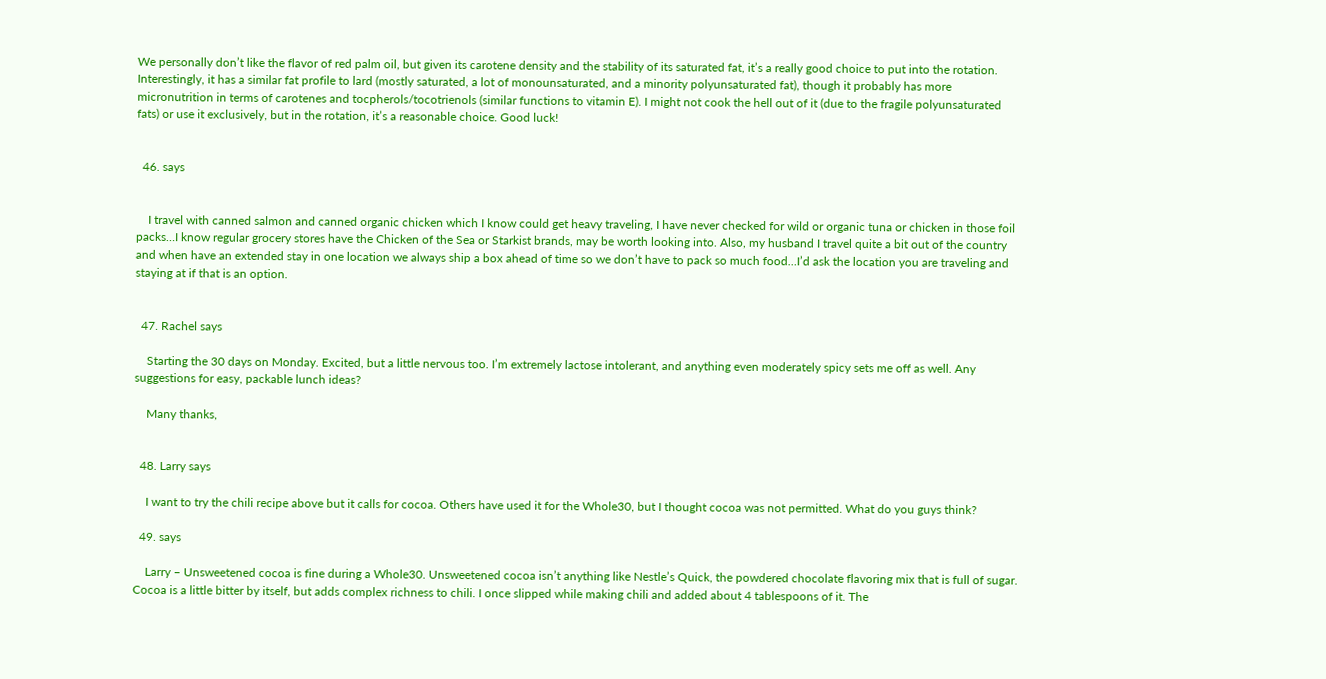We personally don’t like the flavor of red palm oil, but given its carotene density and the stability of its saturated fat, it’s a really good choice to put into the rotation. Interestingly, it has a similar fat profile to lard (mostly saturated, a lot of monounsaturated, and a minority polyunsaturated fat), though it probably has more micronutrition in terms of carotenes and tocpherols/tocotrienols (similar functions to vitamin E). I might not cook the hell out of it (due to the fragile polyunsaturated fats) or use it exclusively, but in the rotation, it’s a reasonable choice. Good luck!


  46. says


    I travel with canned salmon and canned organic chicken which I know could get heavy traveling, I have never checked for wild or organic tuna or chicken in those foil packs…I know regular grocery stores have the Chicken of the Sea or Starkist brands, may be worth looking into. Also, my husband I travel quite a bit out of the country and when have an extended stay in one location we always ship a box ahead of time so we don’t have to pack so much food…I’d ask the location you are traveling and staying at if that is an option.


  47. Rachel says

    Starting the 30 days on Monday. Excited, but a little nervous too. I’m extremely lactose intolerant, and anything even moderately spicy sets me off as well. Any suggestions for easy, packable lunch ideas?

    Many thanks,


  48. Larry says

    I want to try the chili recipe above but it calls for cocoa. Others have used it for the Whole30, but I thought cocoa was not permitted. What do you guys think?

  49. says

    Larry – Unsweetened cocoa is fine during a Whole30. Unsweetened cocoa isn’t anything like Nestle’s Quick, the powdered chocolate flavoring mix that is full of sugar. Cocoa is a little bitter by itself, but adds complex richness to chili. I once slipped while making chili and added about 4 tablespoons of it. The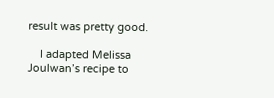result was pretty good.

    I adapted Melissa Joulwan’s recipe to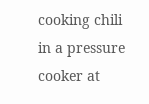cooking chili in a pressure cooker at